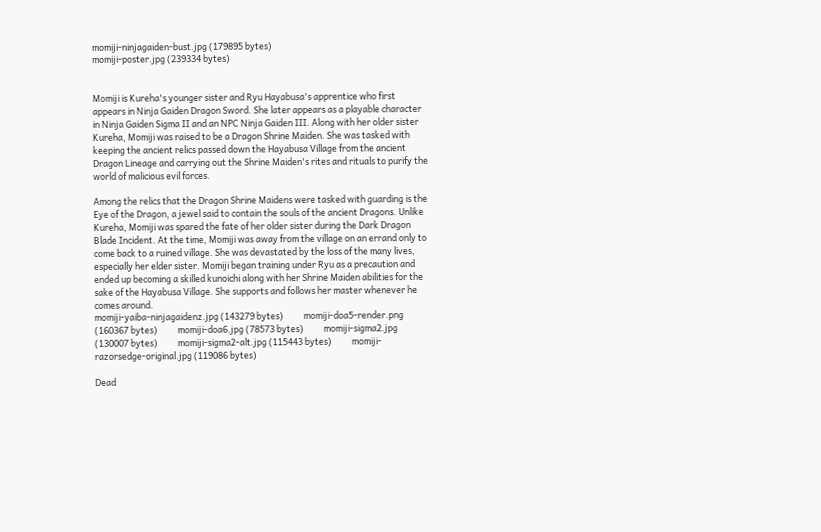momiji-ninjagaiden-bust.jpg (179895 bytes)
momiji-poster.jpg (239334 bytes)


Momiji is Kureha's younger sister and Ryu Hayabusa's apprentice who first appears in Ninja Gaiden Dragon Sword. She later appears as a playable character in Ninja Gaiden Sigma II and an NPC Ninja Gaiden III. Along with her older sister Kureha, Momiji was raised to be a Dragon Shrine Maiden. She was tasked with keeping the ancient relics passed down the Hayabusa Village from the ancient Dragon Lineage and carrying out the Shrine Maiden's rites and rituals to purify the world of malicious evil forces.

Among the relics that the Dragon Shrine Maidens were tasked with guarding is the Eye of the Dragon, a jewel said to contain the souls of the ancient Dragons. Unlike Kureha, Momiji was spared the fate of her older sister during the Dark Dragon Blade Incident. At the time, Momiji was away from the village on an errand only to come back to a ruined village. She was devastated by the loss of the many lives, especially her elder sister. Momiji began training under Ryu as a precaution and ended up becoming a skilled kunoichi along with her Shrine Maiden abilities for the sake of the Hayabusa Village. She supports and follows her master whenever he comes around.
momiji-yaiba-ninjagaidenz.jpg (143279 bytes)          momiji-doa5-render.png (160367 bytes)          momiji-doa6.jpg (78573 bytes)          momiji-sigma2.jpg (130007 bytes)          momiji-sigma2-alt.jpg (115443 bytes)          momiji-razorsedge-original.jpg (119086 bytes)

Dead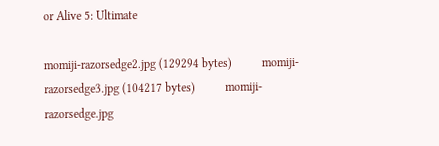or Alive 5: Ultimate

momiji-razorsedge2.jpg (129294 bytes)          momiji-razorsedge3.jpg (104217 bytes)          momiji-razorsedge.jpg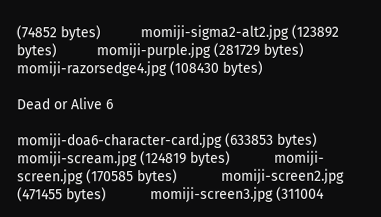(74852 bytes)          momiji-sigma2-alt2.jpg (123892 bytes)          momiji-purple.jpg (281729 bytes)          momiji-razorsedge4.jpg (108430 bytes)

Dead or Alive 6

momiji-doa6-character-card.jpg (633853 bytes)          momiji-scream.jpg (124819 bytes)           momiji-screen.jpg (170585 bytes)           momiji-screen2.jpg (471455 bytes)           momiji-screen3.jpg (311004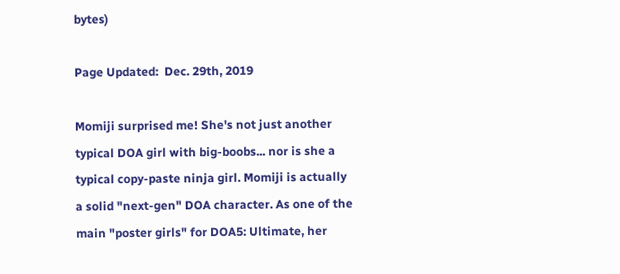bytes)

Page Updated:  Dec. 29th, 2019

Momiji surprised me! She's not just another typical DOA girl with big-boobs... nor is she a typical copy-paste ninja girl. Momiji is actually a solid "next-gen" DOA character. As one of the main "poster girls" for DOA5: Ultimate, her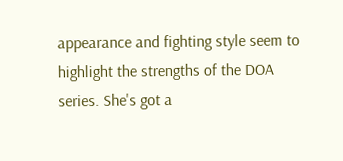appearance and fighting style seem to highlight the strengths of the DOA series. She's got a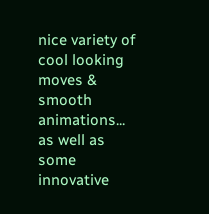nice variety of cool looking moves & smooth animations... as well as some innovative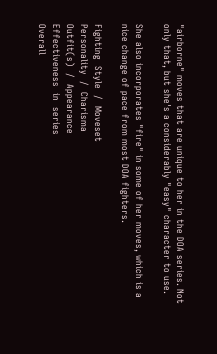"airborne" moves that are unique to her in the DOA series. Not only that, but she's a considerably "easy" character to use.

She also incorporates "fire" in some of her moves, which is a nice change of pace from most DOA fighters.

Fighting  Style  /  Moveset
Personality  /  Charisma
Outfit(s)  /  Appearance
Effectiveness  in  series
Overall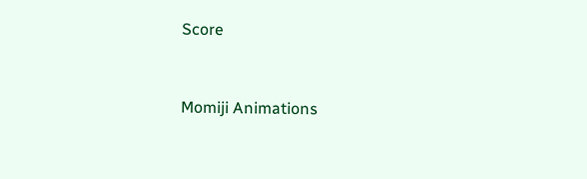Score


Momiji Animations